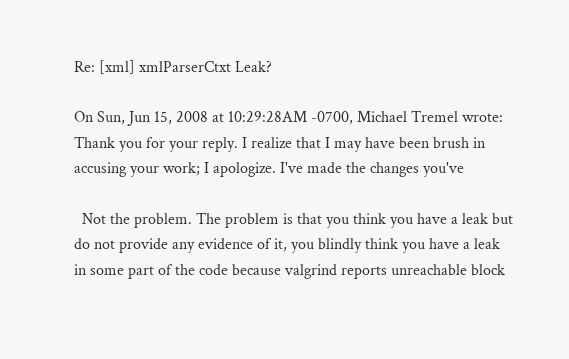Re: [xml] xmlParserCtxt Leak?

On Sun, Jun 15, 2008 at 10:29:28AM -0700, Michael Tremel wrote:
Thank you for your reply. I realize that I may have been brush in
accusing your work; I apologize. I've made the changes you've

  Not the problem. The problem is that you think you have a leak but
do not provide any evidence of it, you blindly think you have a leak
in some part of the code because valgrind reports unreachable block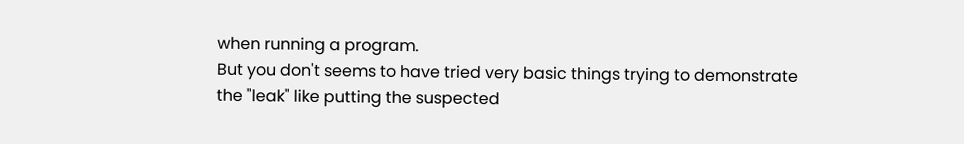when running a program.
But you don't seems to have tried very basic things trying to demonstrate
the "leak" like putting the suspected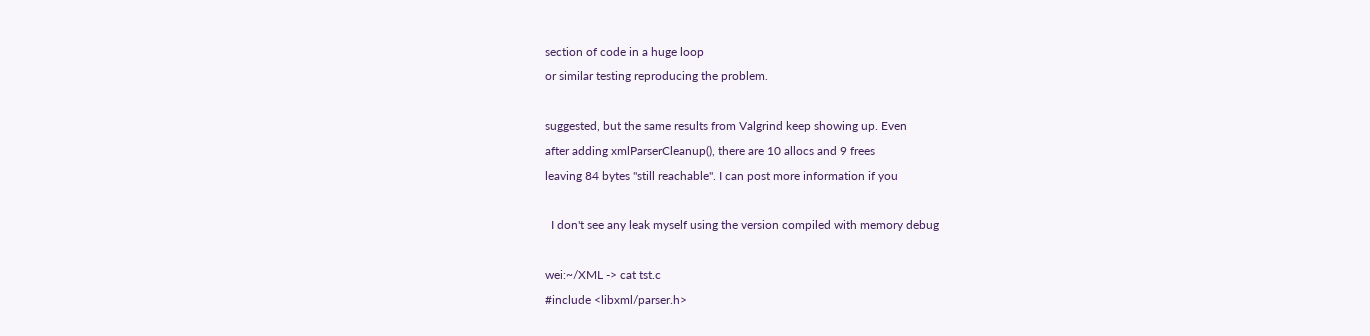section of code in a huge loop
or similar testing reproducing the problem.

suggested, but the same results from Valgrind keep showing up. Even
after adding xmlParserCleanup(), there are 10 allocs and 9 frees
leaving 84 bytes "still reachable". I can post more information if you

  I don't see any leak myself using the version compiled with memory debug

wei:~/XML -> cat tst.c
#include <libxml/parser.h>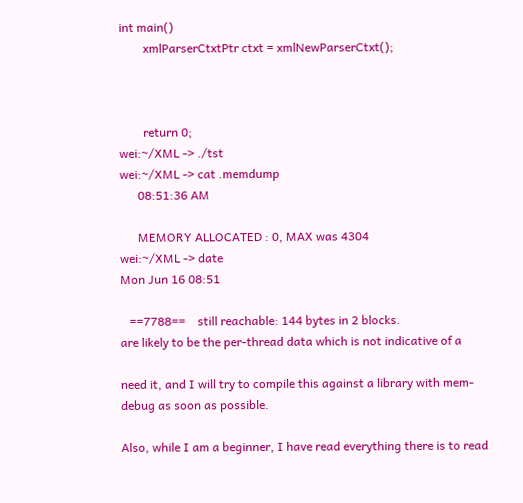int main()
        xmlParserCtxtPtr ctxt = xmlNewParserCtxt();



        return 0;
wei:~/XML -> ./tst
wei:~/XML -> cat .memdump
      08:51:36 AM

      MEMORY ALLOCATED : 0, MAX was 4304
wei:~/XML -> date
Mon Jun 16 08:51

   ==7788==    still reachable: 144 bytes in 2 blocks.
are likely to be the per-thread data which is not indicative of a

need it, and I will try to compile this against a library with mem-
debug as soon as possible.

Also, while I am a beginner, I have read everything there is to read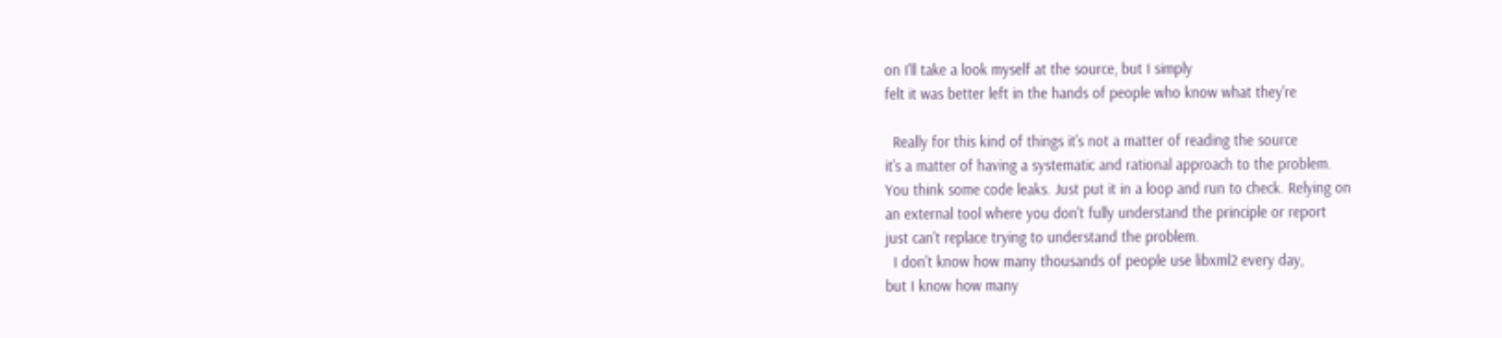on I'll take a look myself at the source, but I simply
felt it was better left in the hands of people who know what they're

  Really for this kind of things it's not a matter of reading the source
it's a matter of having a systematic and rational approach to the problem.
You think some code leaks. Just put it in a loop and run to check. Relying on
an external tool where you don't fully understand the principle or report
just can't replace trying to understand the problem.
  I don't know how many thousands of people use libxml2 every day,
but I know how many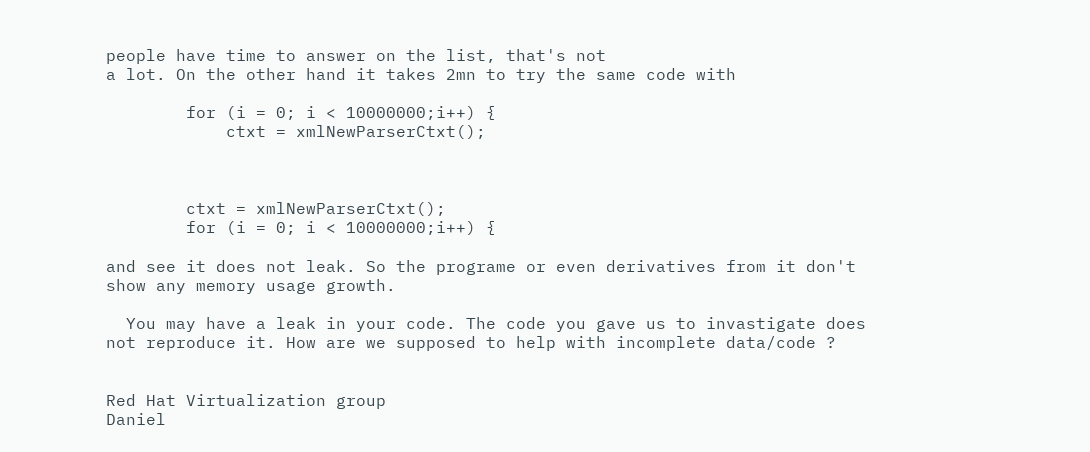people have time to answer on the list, that's not
a lot. On the other hand it takes 2mn to try the same code with

        for (i = 0; i < 10000000;i++) {
            ctxt = xmlNewParserCtxt();



        ctxt = xmlNewParserCtxt();
        for (i = 0; i < 10000000;i++) {

and see it does not leak. So the programe or even derivatives from it don't
show any memory usage growth.

  You may have a leak in your code. The code you gave us to invastigate does
not reproduce it. How are we supposed to help with incomplete data/code ?


Red Hat Virtualization group
Daniel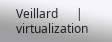Veillard      | virtualization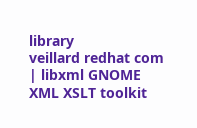library
veillard redhat com  | libxml GNOME XML XSLT toolkit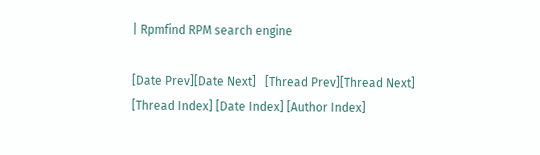| Rpmfind RPM search engine

[Date Prev][Date Next]   [Thread Prev][Thread Next]   [Thread Index] [Date Index] [Author Index]